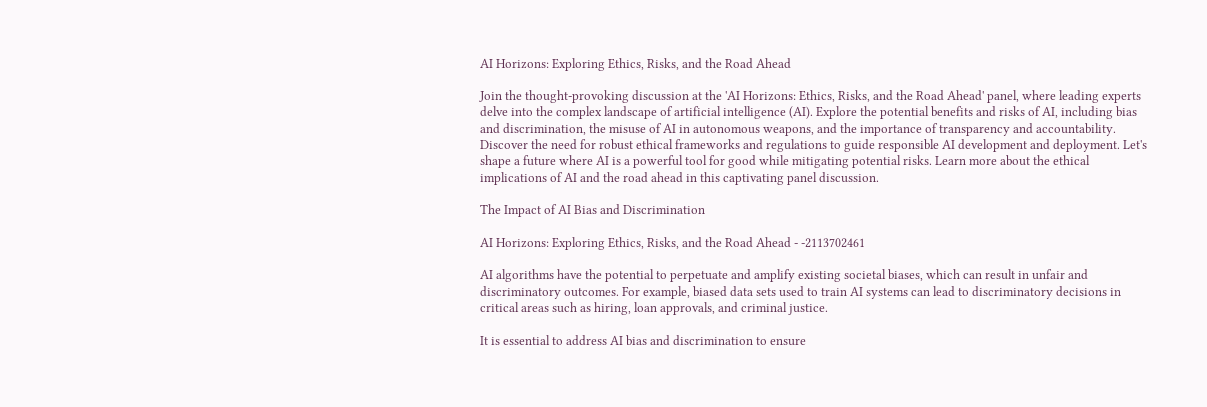AI Horizons: Exploring Ethics, Risks, and the Road Ahead

Join the thought-provoking discussion at the 'AI Horizons: Ethics, Risks, and the Road Ahead' panel, where leading experts delve into the complex landscape of artificial intelligence (AI). Explore the potential benefits and risks of AI, including bias and discrimination, the misuse of AI in autonomous weapons, and the importance of transparency and accountability. Discover the need for robust ethical frameworks and regulations to guide responsible AI development and deployment. Let's shape a future where AI is a powerful tool for good while mitigating potential risks. Learn more about the ethical implications of AI and the road ahead in this captivating panel discussion.

The Impact of AI Bias and Discrimination

AI Horizons: Exploring Ethics, Risks, and the Road Ahead - -2113702461

AI algorithms have the potential to perpetuate and amplify existing societal biases, which can result in unfair and discriminatory outcomes. For example, biased data sets used to train AI systems can lead to discriminatory decisions in critical areas such as hiring, loan approvals, and criminal justice.

It is essential to address AI bias and discrimination to ensure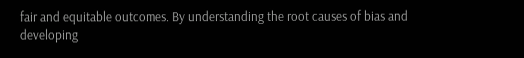fair and equitable outcomes. By understanding the root causes of bias and developing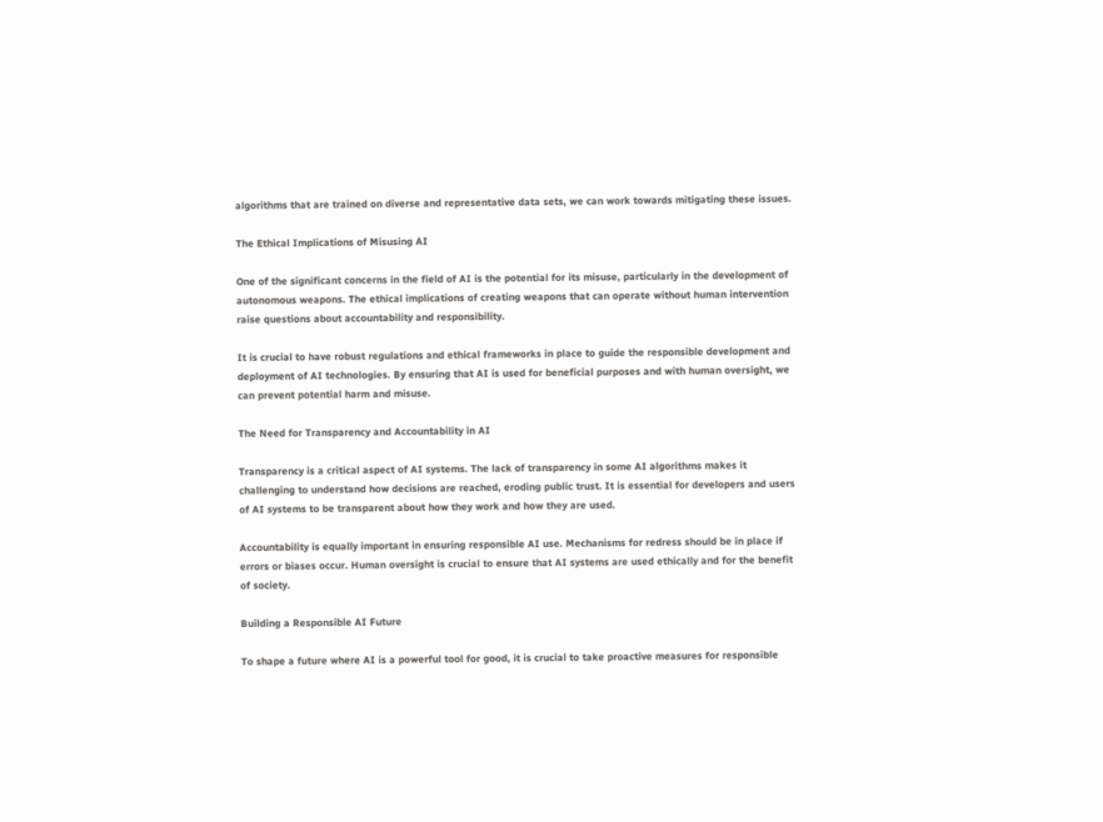algorithms that are trained on diverse and representative data sets, we can work towards mitigating these issues.

The Ethical Implications of Misusing AI

One of the significant concerns in the field of AI is the potential for its misuse, particularly in the development of autonomous weapons. The ethical implications of creating weapons that can operate without human intervention raise questions about accountability and responsibility.

It is crucial to have robust regulations and ethical frameworks in place to guide the responsible development and deployment of AI technologies. By ensuring that AI is used for beneficial purposes and with human oversight, we can prevent potential harm and misuse.

The Need for Transparency and Accountability in AI

Transparency is a critical aspect of AI systems. The lack of transparency in some AI algorithms makes it challenging to understand how decisions are reached, eroding public trust. It is essential for developers and users of AI systems to be transparent about how they work and how they are used.

Accountability is equally important in ensuring responsible AI use. Mechanisms for redress should be in place if errors or biases occur. Human oversight is crucial to ensure that AI systems are used ethically and for the benefit of society.

Building a Responsible AI Future

To shape a future where AI is a powerful tool for good, it is crucial to take proactive measures for responsible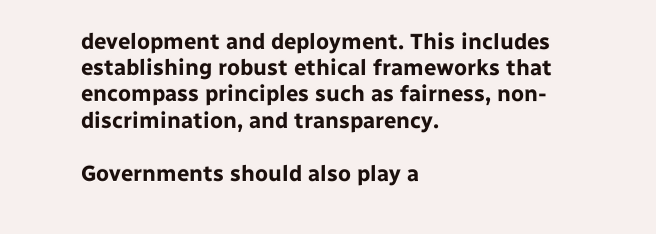development and deployment. This includes establishing robust ethical frameworks that encompass principles such as fairness, non-discrimination, and transparency.

Governments should also play a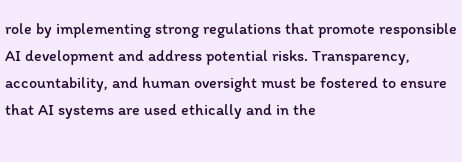role by implementing strong regulations that promote responsible AI development and address potential risks. Transparency, accountability, and human oversight must be fostered to ensure that AI systems are used ethically and in the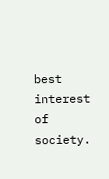best interest of society.